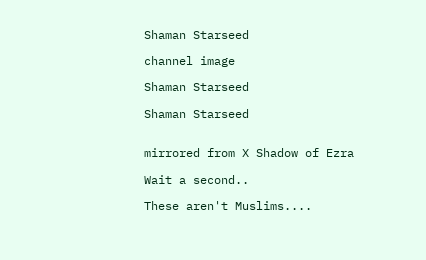Shaman Starseed

channel image

Shaman Starseed

Shaman Starseed


mirrored from X Shadow of Ezra

Wait a second..

These aren't Muslims....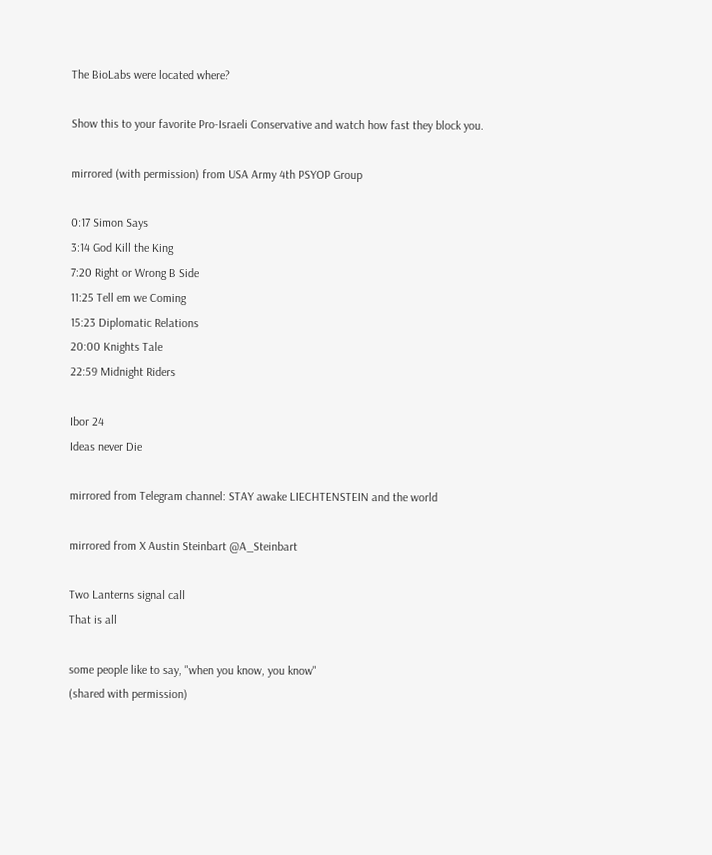The BioLabs were located where?

Show this to your favorite Pro-Israeli Conservative and watch how fast they block you.

mirrored (with permission) from USA Army 4th PSYOP Group

0:17 Simon Says
3:14 God Kill the King
7:20 Right or Wrong B Side
11:25 Tell em we Coming
15:23 Diplomatic Relations
20:00 Knights Tale
22:59 Midnight Riders

Ibor 24
Ideas never Die

mirrored from Telegram channel: STAY awake LIECHTENSTEIN and the world

mirrored from X Austin Steinbart @A_Steinbart

Two Lanterns signal call
That is all

some people like to say, "when you know, you know"
(shared with permission)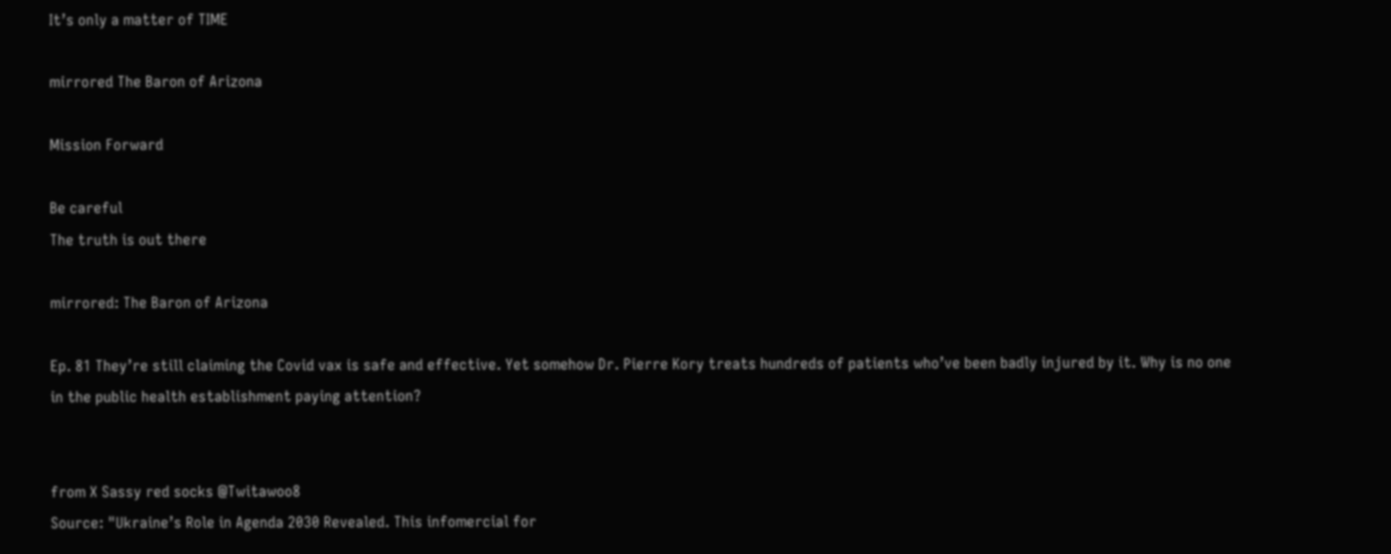It’s only a matter of TIME

mirrored The Baron of Arizona

Mission Forward

Be careful
The truth is out there

mirrored: The Baron of Arizona

Ep. 81 They’re still claiming the Covid vax is safe and effective. Yet somehow Dr. Pierre Kory treats hundreds of patients who’ve been badly injured by it. Why is no one in the public health establishment paying attention?


from X Sassy red socks @Twitawoo8
Source: "Ukraine’s Role in Agenda 2030 Revealed. This infomercial for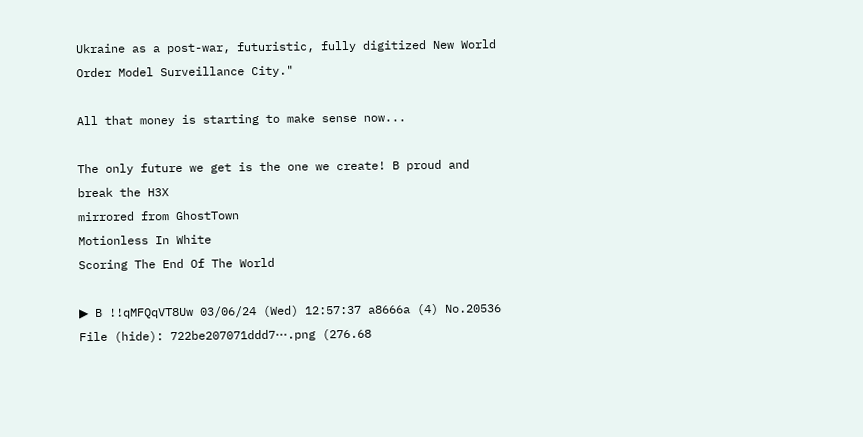Ukraine as a post-war, futuristic, fully digitized New World Order Model Surveillance City."

All that money is starting to make sense now...

The only future we get is the one we create! B proud and break the H3X
mirrored from GhostTown
Motionless In White
Scoring The End Of The World

▶ B !!qMFQqVT8Uw 03/06/24 (Wed) 12:57:37 a8666a (4) No.20536
File (hide): 722be207071ddd7⋯.png (276.68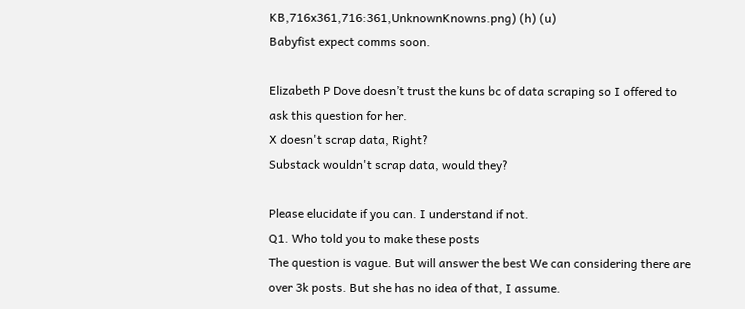KB,716x361,716:361,UnknownKnowns.png) (h) (u)
Babyfist expect comms soon.

Elizabeth P Dove doesn’t trust the kuns bc of data scraping so I offered to ask this question for her.
X doesn't scrap data, Right?
Substack wouldn't scrap data, would they?

Please elucidate if you can. I understand if not.
Q1. Who told you to make these posts
The question is vague. But will answer the best We can considering there are over 3k posts. But she has no idea of that, I assume.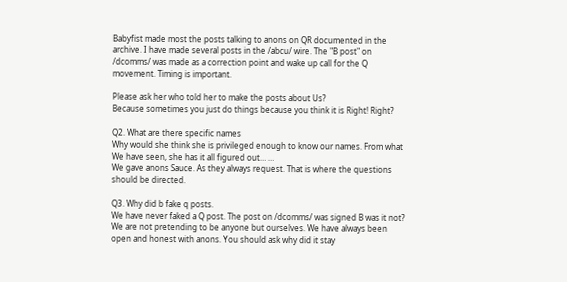Babyfist made most the posts talking to anons on QR documented in the archive. I have made several posts in the /abcu/ wire. The "B post" on /dcomms/ was made as a correction point and wake up call for the Q movement. Timing is important.

Please ask her who told her to make the posts about Us?
Because sometimes you just do things because you think it is Right! Right?

Q2. What are there specific names
Why would she think she is privileged enough to know our names. From what We have seen, she has it all figured out… …
We gave anons Sauce. As they always request. That is where the questions should be directed.

Q3. Why did b fake q posts.
We have never faked a Q post. The post on /dcomms/ was signed B was it not? We are not pretending to be anyone but ourselves. We have always been open and honest with anons. You should ask why did it stay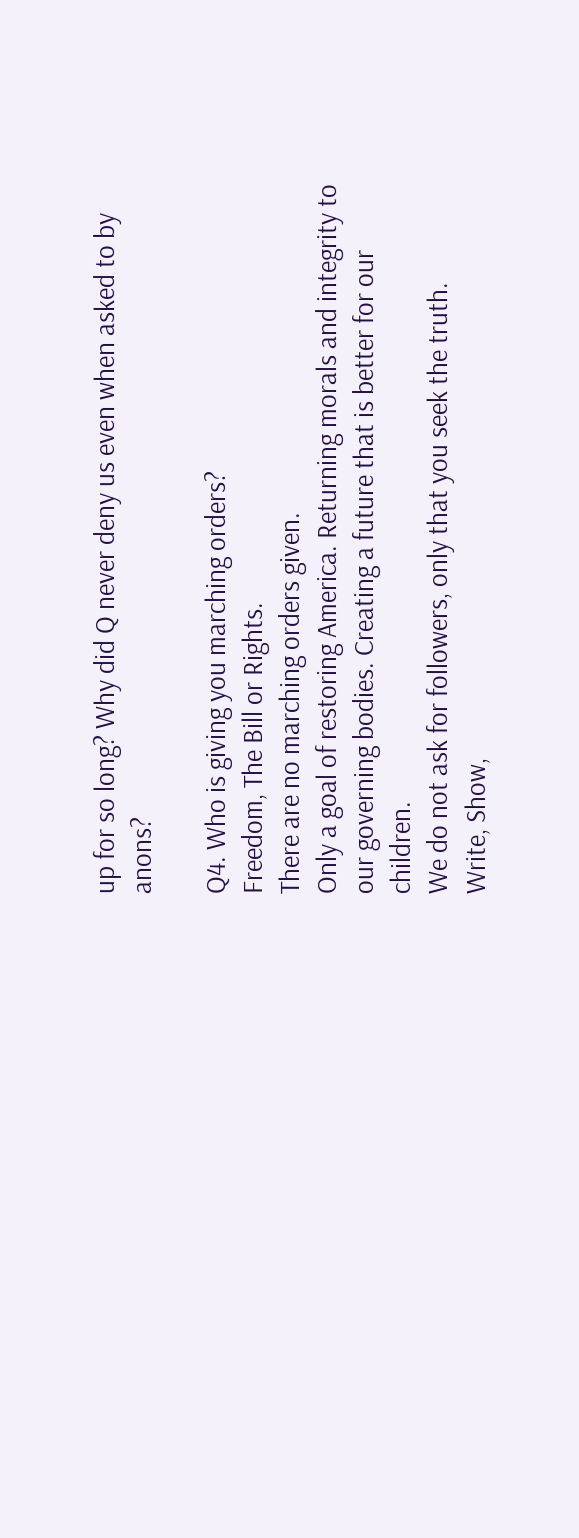up for so long? Why did Q never deny us even when asked to by anons?

Q4. Who is giving you marching orders?
Freedom, The Bill or Rights.
There are no marching orders given.
Only a goal of restoring America. Returning morals and integrity to our governing bodies. Creating a future that is better for our children.
We do not ask for followers, only that you seek the truth.
Write, Show,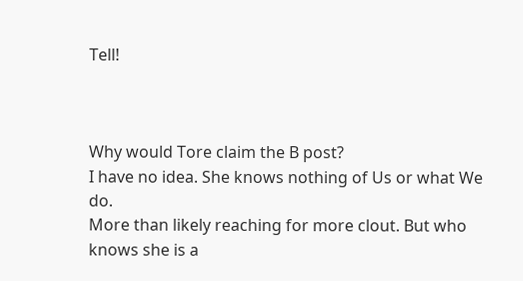Tell!



Why would Tore claim the B post?
I have no idea. She knows nothing of Us or what We do.
More than likely reaching for more clout. But who knows she is a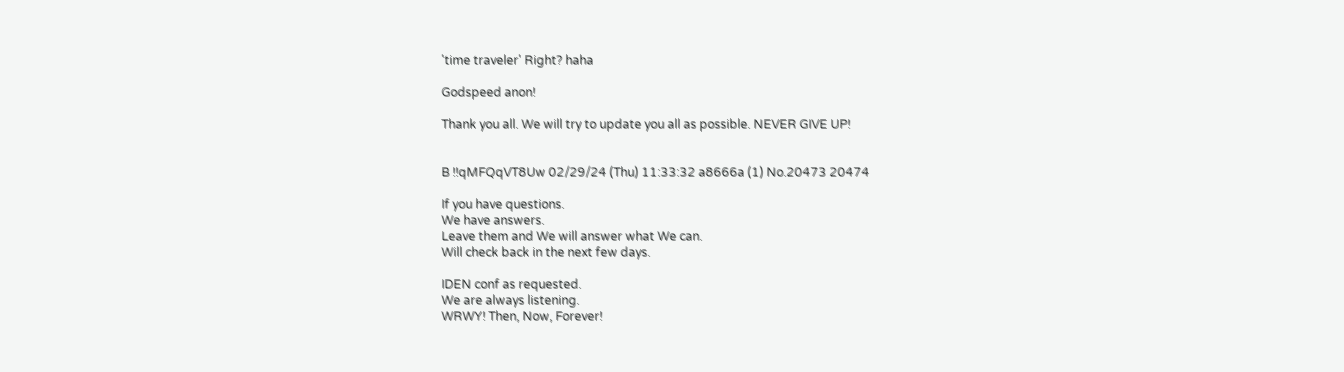'time traveler' Right? haha

Godspeed anon!

Thank you all. We will try to update you all as possible. NEVER GIVE UP!


B !!qMFQqVT8Uw 02/29/24 (Thu) 11:33:32 a8666a (1) No.20473 20474

If you have questions.
We have answers.
Leave them and We will answer what We can.
Will check back in the next few days.

IDEN conf as requested.
We are always listening.
WRWY! Then, Now, Forever!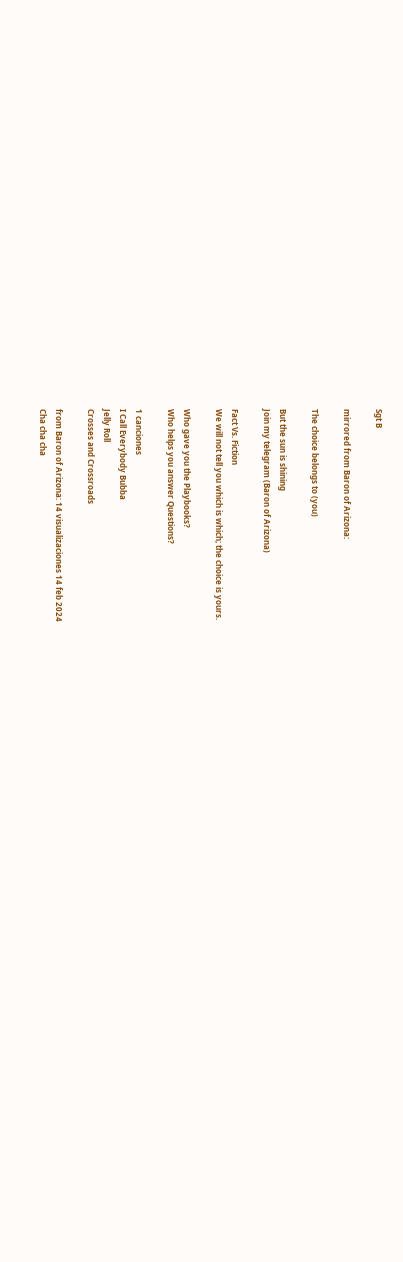Sgt B

mirrored from Baron of Arizona:

The choice belongs to (you)

But the sun is shining
Join my telegram (Baron of Arizona)

Fact Vs. Fiction
We will not tell you which is which; the choice is yours.

Who gave you the Playbooks?
Who helps you answer Questions?

1 canciones
I Call Everybody Bubba
Jelly Roll
Crosses and Crossroads

from Baron of Arizona: 14 visualizaciones 14 feb 2024
Cha cha cha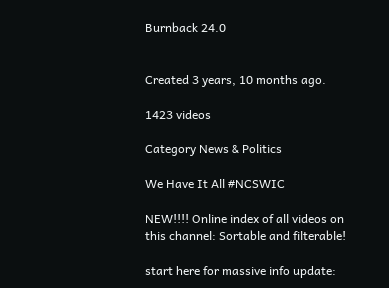Burnback 24.0


Created 3 years, 10 months ago.

1423 videos

Category News & Politics

We Have It All #NCSWIC

NEW!!!! Online index of all videos on this channel: Sortable and filterable!

start here for massive info update: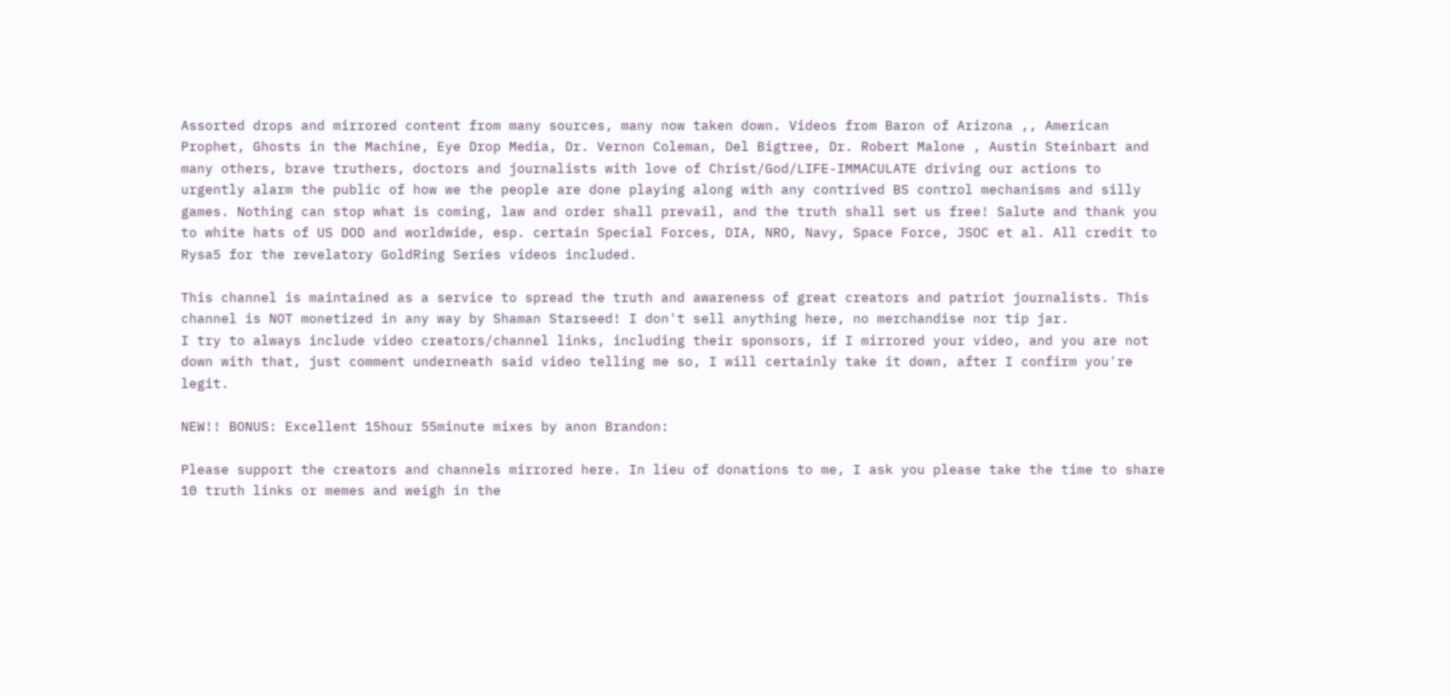Assorted drops and mirrored content from many sources, many now taken down. Videos from Baron of Arizona ,, American Prophet, Ghosts in the Machine, Eye Drop Media, Dr. Vernon Coleman, Del Bigtree, Dr. Robert Malone , Austin Steinbart and many others, brave truthers, doctors and journalists with love of Christ/God/LIFE-IMMACULATE driving our actions to urgently alarm the public of how we the people are done playing along with any contrived BS control mechanisms and silly games. Nothing can stop what is coming, law and order shall prevail, and the truth shall set us free! Salute and thank you to white hats of US DOD and worldwide, esp. certain Special Forces, DIA, NRO, Navy, Space Force, JSOC et al. All credit to Rysa5 for the revelatory GoldRing Series videos included.

This channel is maintained as a service to spread the truth and awareness of great creators and patriot journalists. This channel is NOT monetized in any way by Shaman Starseed! I don't sell anything here, no merchandise nor tip jar.
I try to always include video creators/channel links, including their sponsors, if I mirrored your video, and you are not down with that, just comment underneath said video telling me so, I will certainly take it down, after I confirm you're legit.

NEW!! BONUS: Excellent 15hour 55minute mixes by anon Brandon:

Please support the creators and channels mirrored here. In lieu of donations to me, I ask you please take the time to share 10 truth links or memes and weigh in the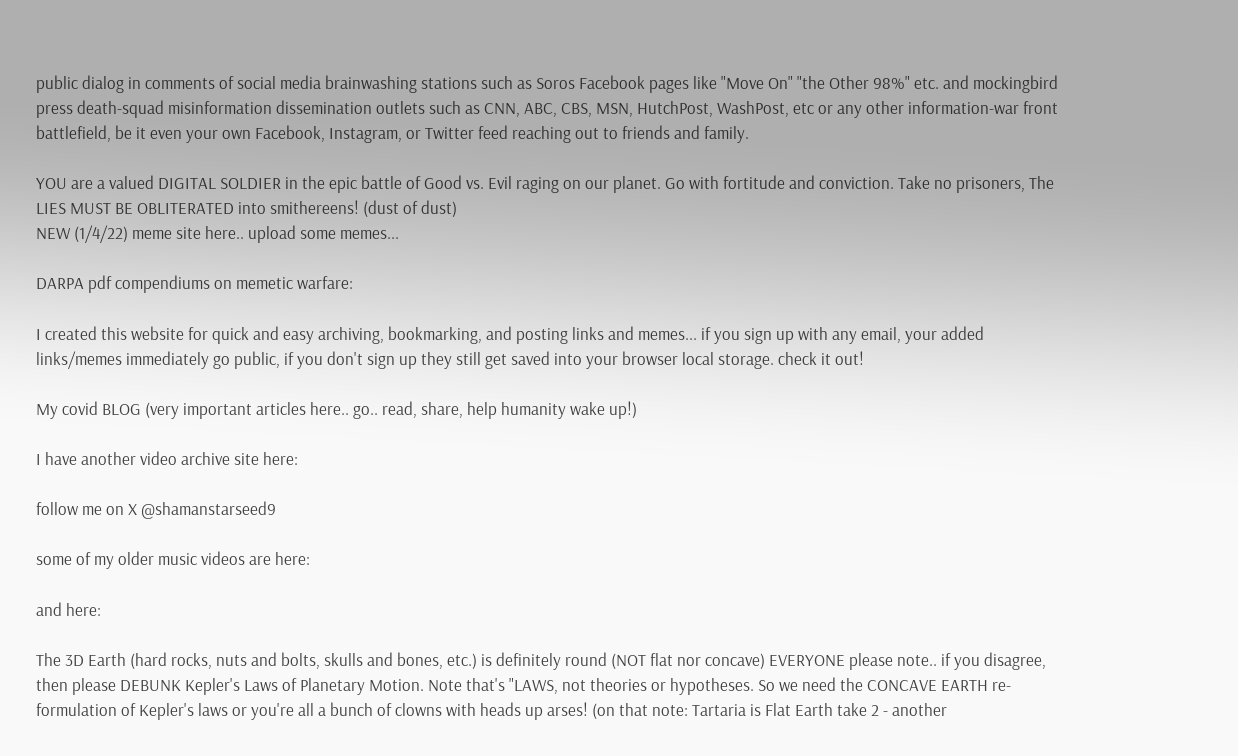public dialog in comments of social media brainwashing stations such as Soros Facebook pages like "Move On" "the Other 98%" etc. and mockingbird press death-squad misinformation dissemination outlets such as CNN, ABC, CBS, MSN, HutchPost, WashPost, etc or any other information-war front battlefield, be it even your own Facebook, Instagram, or Twitter feed reaching out to friends and family.

YOU are a valued DIGITAL SOLDIER in the epic battle of Good vs. Evil raging on our planet. Go with fortitude and conviction. Take no prisoners, The LIES MUST BE OBLITERATED into smithereens! (dust of dust)
NEW (1/4/22) meme site here.. upload some memes...

DARPA pdf compendiums on memetic warfare:

I created this website for quick and easy archiving, bookmarking, and posting links and memes... if you sign up with any email, your added links/memes immediately go public, if you don't sign up they still get saved into your browser local storage. check it out!

My covid BLOG (very important articles here.. go.. read, share, help humanity wake up!)

I have another video archive site here:

follow me on X @shamanstarseed9

some of my older music videos are here:

and here:

The 3D Earth (hard rocks, nuts and bolts, skulls and bones, etc.) is definitely round (NOT flat nor concave) EVERYONE please note.. if you disagree, then please DEBUNK Kepler's Laws of Planetary Motion. Note that's "LAWS, not theories or hypotheses. So we need the CONCAVE EARTH re-formulation of Kepler's laws or you're all a bunch of clowns with heads up arses! (on that note: Tartaria is Flat Earth take 2 - another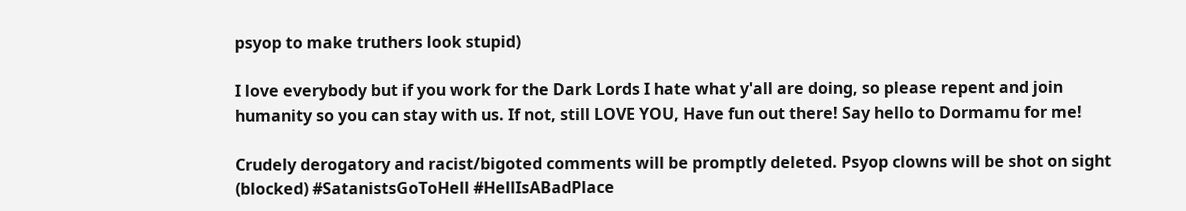psyop to make truthers look stupid)

I love everybody but if you work for the Dark Lords I hate what y'all are doing, so please repent and join humanity so you can stay with us. If not, still LOVE YOU, Have fun out there! Say hello to Dormamu for me!

Crudely derogatory and racist/bigoted comments will be promptly deleted. Psyop clowns will be shot on sight (blocked) #SatanistsGoToHell #HellIsABadPlace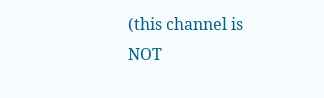(this channel is NOT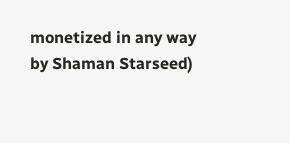monetized in any way by Shaman Starseed)